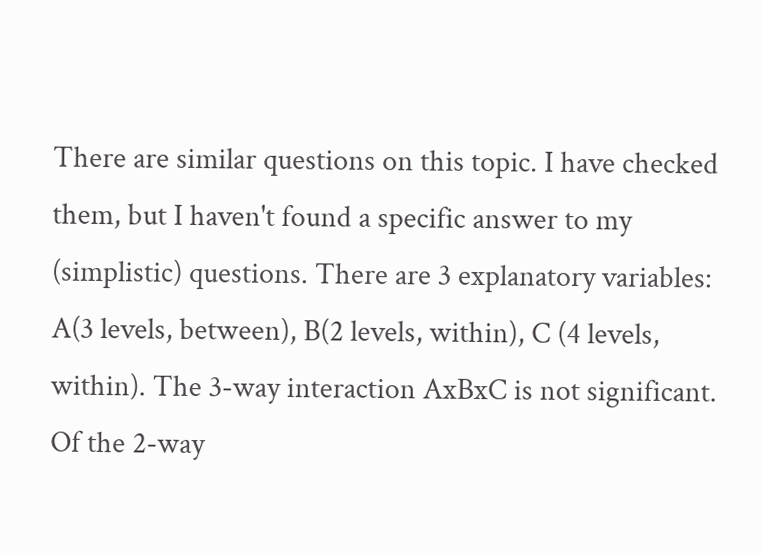There are similar questions on this topic. I have checked them, but I haven't found a specific answer to my (simplistic) questions. There are 3 explanatory variables: A(3 levels, between), B(2 levels, within), C (4 levels, within). The 3-way interaction AxBxC is not significant. Of the 2-way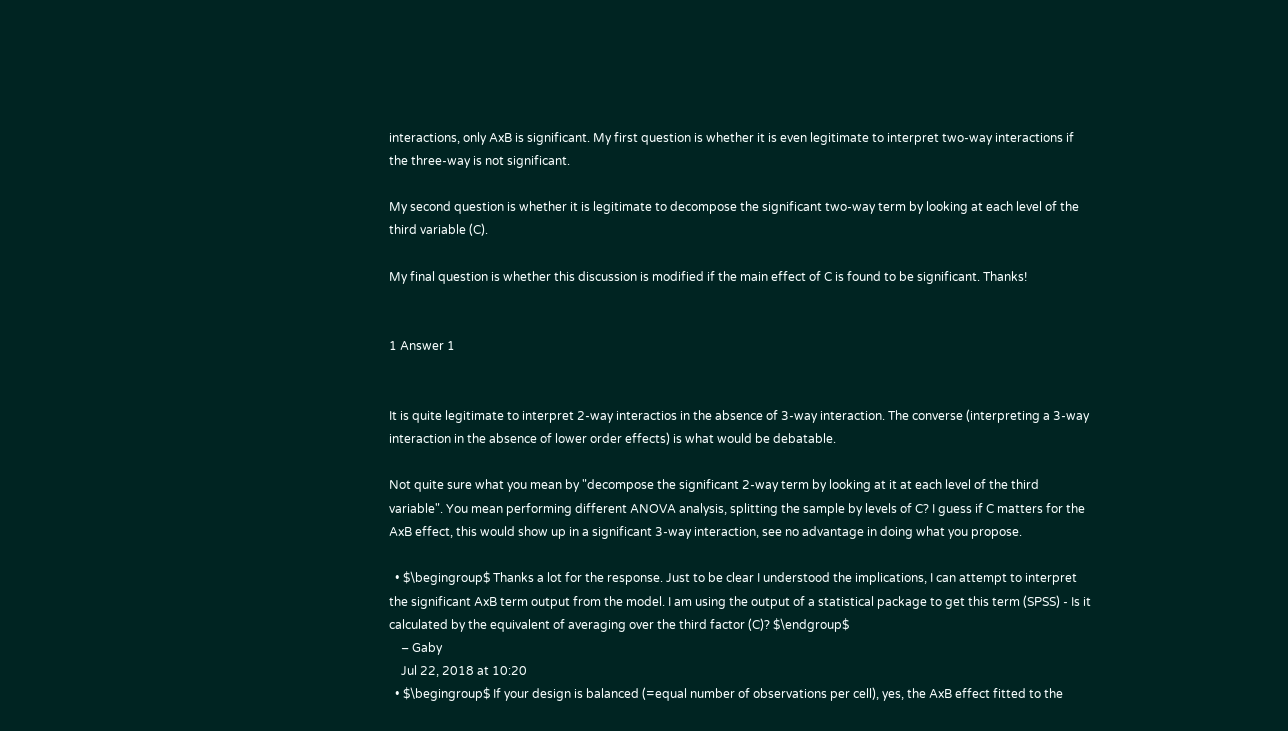interactions, only AxB is significant. My first question is whether it is even legitimate to interpret two-way interactions if the three-way is not significant.

My second question is whether it is legitimate to decompose the significant two-way term by looking at each level of the third variable (C).

My final question is whether this discussion is modified if the main effect of C is found to be significant. Thanks!


1 Answer 1


It is quite legitimate to interpret 2-way interactios in the absence of 3-way interaction. The converse (interpreting a 3-way interaction in the absence of lower order effects) is what would be debatable.

Not quite sure what you mean by "decompose the significant 2-way term by looking at it at each level of the third variable". You mean performing different ANOVA analysis, splitting the sample by levels of C? I guess if C matters for the AxB effect, this would show up in a significant 3-way interaction, see no advantage in doing what you propose.

  • $\begingroup$ Thanks a lot for the response. Just to be clear I understood the implications, I can attempt to interpret the significant AxB term output from the model. I am using the output of a statistical package to get this term (SPSS) - Is it calculated by the equivalent of averaging over the third factor (C)? $\endgroup$
    – Gaby
    Jul 22, 2018 at 10:20
  • $\begingroup$ If your design is balanced (=equal number of observations per cell), yes, the AxB effect fitted to the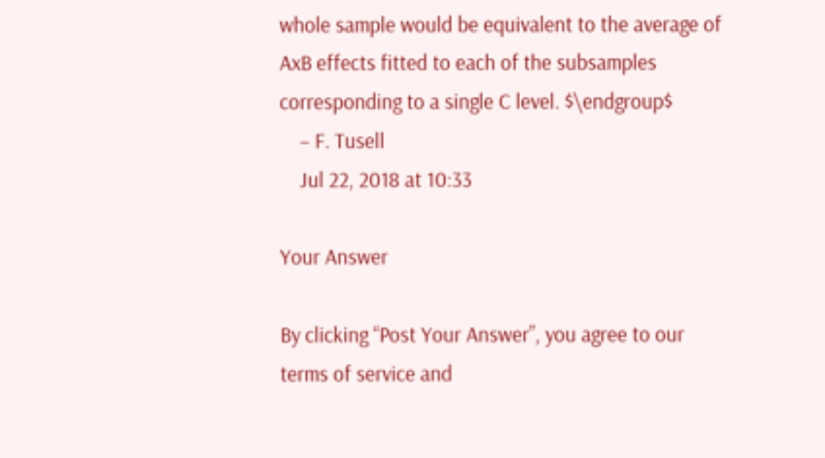whole sample would be equivalent to the average of AxB effects fitted to each of the subsamples corresponding to a single C level. $\endgroup$
    – F. Tusell
    Jul 22, 2018 at 10:33

Your Answer

By clicking “Post Your Answer”, you agree to our terms of service and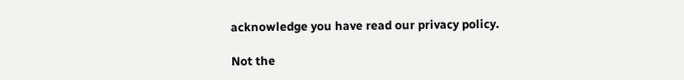acknowledge you have read our privacy policy.

Not the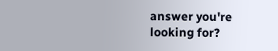answer you're looking for?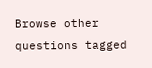Browse other questions tagged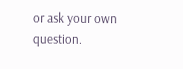or ask your own question.